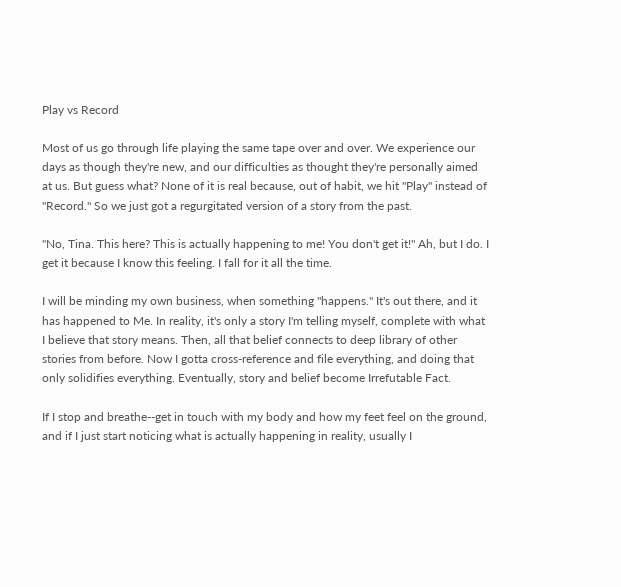Play vs Record

Most of us go through life playing the same tape over and over. We experience our days as though they're new, and our difficulties as thought they're personally aimed at us. But guess what? None of it is real because, out of habit, we hit "Play" instead of "Record." So we just got a regurgitated version of a story from the past.

"No, Tina. This here? This is actually happening to me! You don't get it!" Ah, but I do. I get it because I know this feeling. I fall for it all the time.

I will be minding my own business, when something "happens." It's out there, and it has happened to Me. In reality, it's only a story I'm telling myself, complete with what I believe that story means. Then, all that belief connects to deep library of other stories from before. Now I gotta cross-reference and file everything, and doing that only solidifies everything. Eventually, story and belief become Irrefutable Fact.

If I stop and breathe--get in touch with my body and how my feet feel on the ground, and if I just start noticing what is actually happening in reality, usually I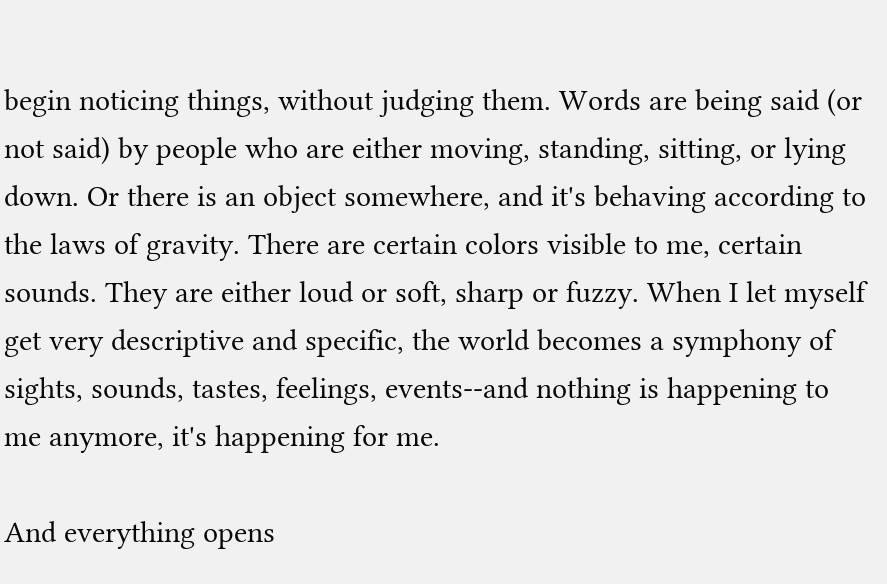begin noticing things, without judging them. Words are being said (or not said) by people who are either moving, standing, sitting, or lying down. Or there is an object somewhere, and it's behaving according to the laws of gravity. There are certain colors visible to me, certain sounds. They are either loud or soft, sharp or fuzzy. When I let myself get very descriptive and specific, the world becomes a symphony of sights, sounds, tastes, feelings, events--and nothing is happening to me anymore, it's happening for me.

And everything opens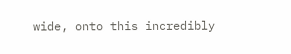wide, onto this incredibly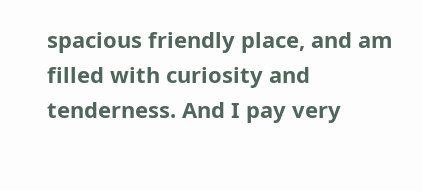spacious friendly place, and am filled with curiosity and tenderness. And I pay very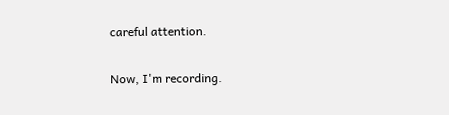careful attention.

Now, I'm recording.